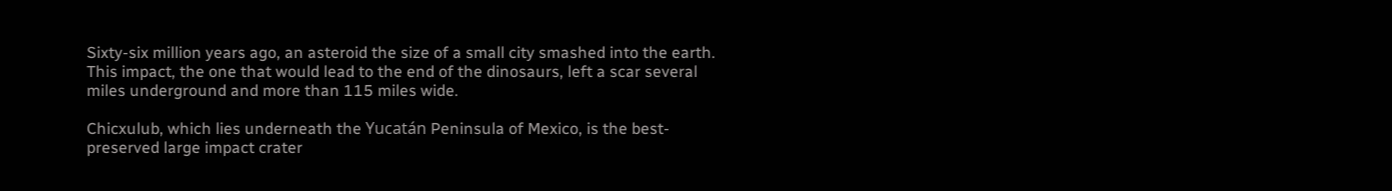Sixty-six million years ago, an asteroid the size of a small city smashed into the earth. This impact, the one that would lead to the end of the dinosaurs, left a scar several miles underground and more than 115 miles wide.

Chicxulub, which lies underneath the Yucatán Peninsula of Mexico, is the best-preserved large impact crater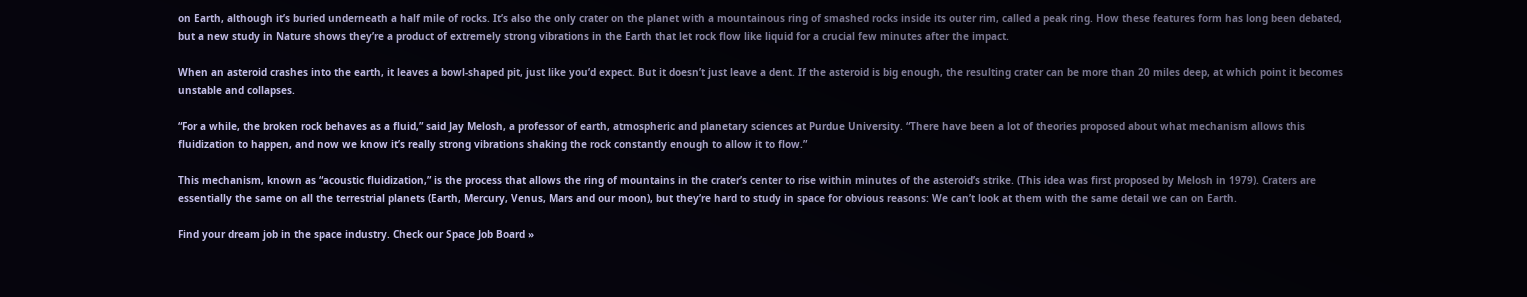on Earth, although it’s buried underneath a half mile of rocks. It’s also the only crater on the planet with a mountainous ring of smashed rocks inside its outer rim, called a peak ring. How these features form has long been debated, but a new study in Nature shows they’re a product of extremely strong vibrations in the Earth that let rock flow like liquid for a crucial few minutes after the impact.

When an asteroid crashes into the earth, it leaves a bowl-shaped pit, just like you’d expect. But it doesn’t just leave a dent. If the asteroid is big enough, the resulting crater can be more than 20 miles deep, at which point it becomes unstable and collapses.

“For a while, the broken rock behaves as a fluid,” said Jay Melosh, a professor of earth, atmospheric and planetary sciences at Purdue University. “There have been a lot of theories proposed about what mechanism allows this fluidization to happen, and now we know it’s really strong vibrations shaking the rock constantly enough to allow it to flow.”

This mechanism, known as “acoustic fluidization,” is the process that allows the ring of mountains in the crater’s center to rise within minutes of the asteroid’s strike. (This idea was first proposed by Melosh in 1979). Craters are essentially the same on all the terrestrial planets (Earth, Mercury, Venus, Mars and our moon), but they’re hard to study in space for obvious reasons: We can’t look at them with the same detail we can on Earth.

Find your dream job in the space industry. Check our Space Job Board »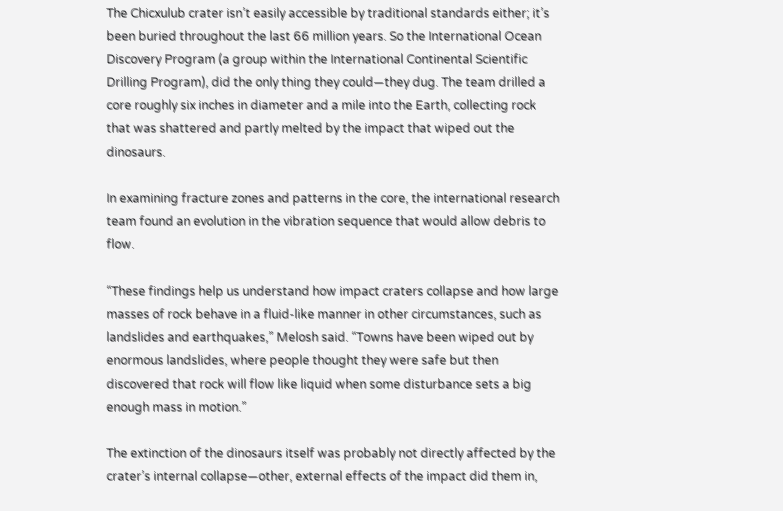The Chicxulub crater isn’t easily accessible by traditional standards either; it’s been buried throughout the last 66 million years. So the International Ocean Discovery Program (a group within the International Continental Scientific Drilling Program), did the only thing they could—they dug. The team drilled a core roughly six inches in diameter and a mile into the Earth, collecting rock that was shattered and partly melted by the impact that wiped out the dinosaurs.

In examining fracture zones and patterns in the core, the international research team found an evolution in the vibration sequence that would allow debris to flow.

“These findings help us understand how impact craters collapse and how large masses of rock behave in a fluid-like manner in other circumstances, such as landslides and earthquakes,” Melosh said. “Towns have been wiped out by enormous landslides, where people thought they were safe but then discovered that rock will flow like liquid when some disturbance sets a big enough mass in motion.”

The extinction of the dinosaurs itself was probably not directly affected by the crater’s internal collapse—other, external effects of the impact did them in,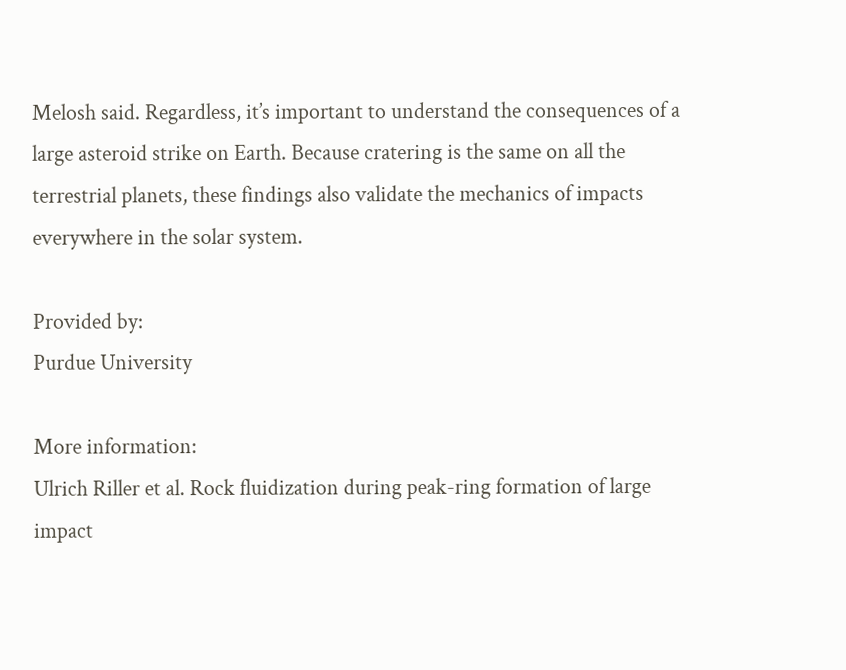Melosh said. Regardless, it’s important to understand the consequences of a large asteroid strike on Earth. Because cratering is the same on all the terrestrial planets, these findings also validate the mechanics of impacts everywhere in the solar system.

Provided by:
Purdue University

More information:
Ulrich Riller et al. Rock fluidization during peak-ring formation of large impact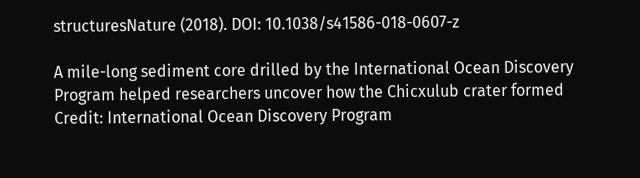structuresNature (2018). DOI: 10.1038/s41586-018-0607-z

A mile-long sediment core drilled by the International Ocean Discovery Program helped researchers uncover how the Chicxulub crater formed
Credit: International Ocean Discovery Program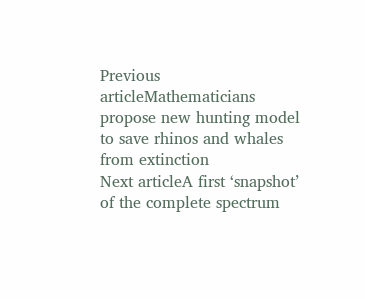Previous articleMathematicians propose new hunting model to save rhinos and whales from extinction
Next articleA first ‘snapshot’ of the complete spectrum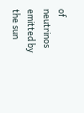of neutrinos emitted by the sun